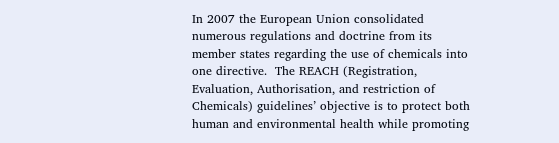In 2007 the European Union consolidated numerous regulations and doctrine from its member states regarding the use of chemicals into one directive.  The REACH (Registration, Evaluation, Authorisation, and restriction of Chemicals) guidelines’ objective is to protect both human and environmental health while promoting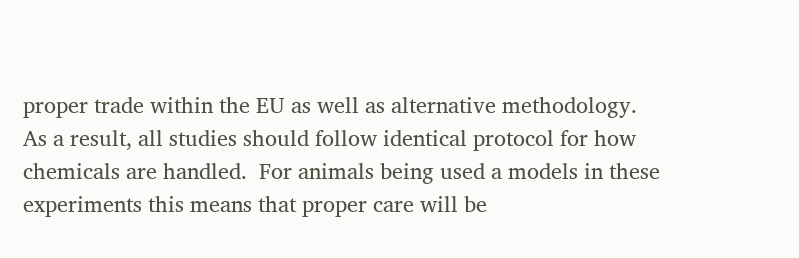proper trade within the EU as well as alternative methodology.  As a result, all studies should follow identical protocol for how chemicals are handled.  For animals being used a models in these experiments this means that proper care will be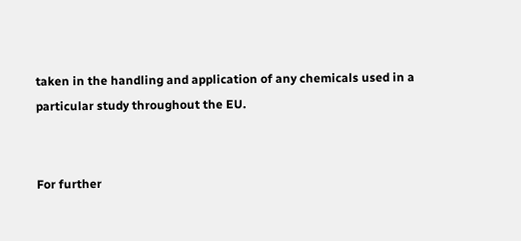taken in the handling and application of any chemicals used in a particular study throughout the EU.


For further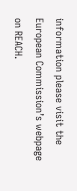information please visit the European Commission’s webpage on REACH.